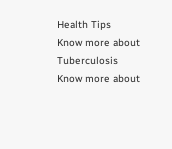Health Tips
Know more about Tuberculosis
Know more about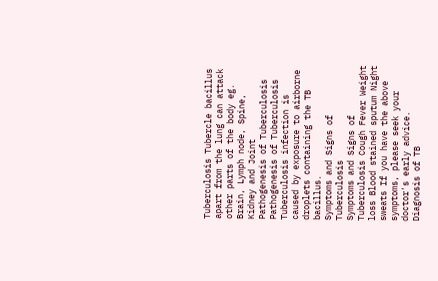Tuberculosis Tubercle bacillus apart from the lung can attack other parts of the body eg. Brain, Lymph node, Spine, Kidney and Joint
Pathogenesis of Tuberculosis
Pathogenesis of Tuberculosis Tuberculosis infection is caused by exposure to airborne droplets containing the TB bacillus.
Symptoms and Signs of Tuberculosis
Symptoms and Signs of Tuberculosis Cough Fever Weight loss Blood stained sputum Night sweats If you have the above symptoms, please seek your doctor's early advice.
Diagnosis of TB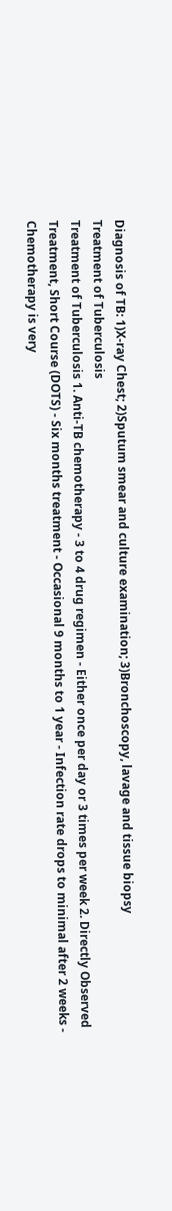Diagnosis of TB: 1)X-ray Chest; 2)Sputum smear and culture examination; 3)Bronchoscopy, lavage and tissue biopsy
Treatment of Tuberculosis
Treatment of Tuberculosis 1. Anti-TB chemotherapy - 3 to 4 drug regimen - Either once per day or 3 times per week 2. Directly Observed Treatment, Short Course (DOTS) - Six months treatment - Occasional 9 months to 1 year - Infection rate drops to minimal after 2 weeks - Chemotherapy is very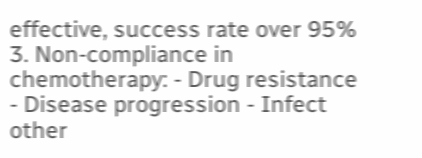effective, success rate over 95% 3. Non-compliance in chemotherapy: - Drug resistance - Disease progression - Infect other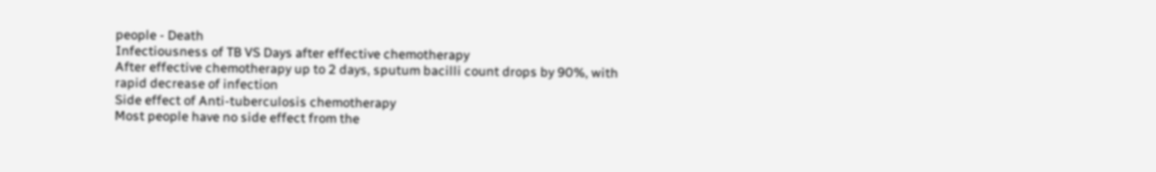people - Death
Infectiousness of TB VS Days after effective chemotherapy
After effective chemotherapy up to 2 days, sputum bacilli count drops by 90%, with rapid decrease of infection
Side effect of Anti-tuberculosis chemotherapy
Most people have no side effect from the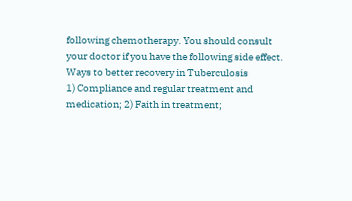following chemotherapy. You should consult your doctor if you have the following side effect.
Ways to better recovery in Tuberculosis
1) Compliance and regular treatment and medication; 2) Faith in treatment;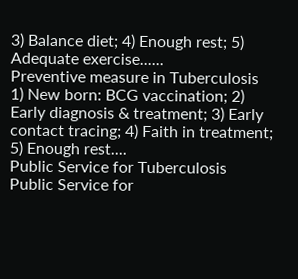3) Balance diet; 4) Enough rest; 5) Adequate exercise......
Preventive measure in Tuberculosis
1) New born: BCG vaccination; 2) Early diagnosis & treatment; 3) Early contact tracing; 4) Faith in treatment; 5) Enough rest....
Public Service for Tuberculosis
Public Service for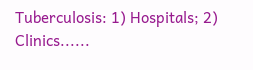Tuberculosis: 1) Hospitals; 2) Clinics......